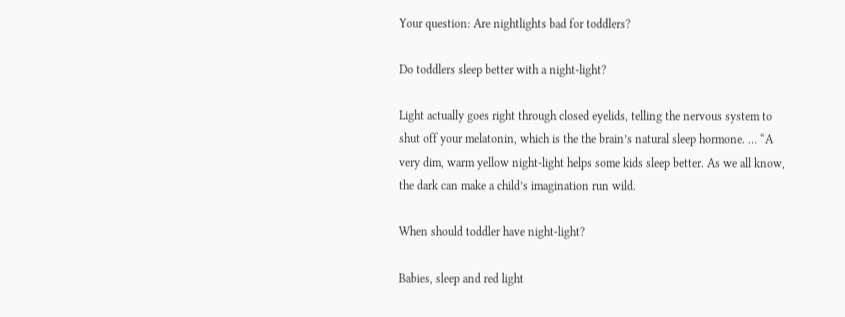Your question: Are nightlights bad for toddlers?

Do toddlers sleep better with a night-light?

Light actually goes right through closed eyelids, telling the nervous system to shut off your melatonin, which is the the brain’s natural sleep hormone. … “A very dim, warm yellow night-light helps some kids sleep better. As we all know, the dark can make a child’s imagination run wild.

When should toddler have night-light?

Babies, sleep and red light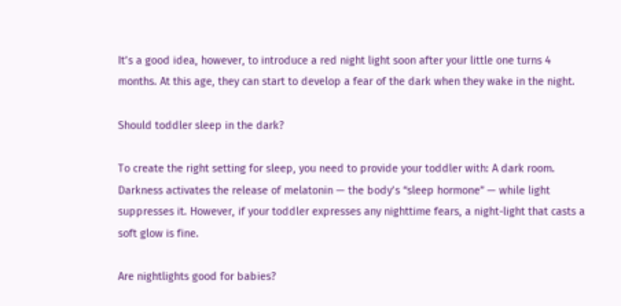It’s a good idea, however, to introduce a red night light soon after your little one turns 4 months. At this age, they can start to develop a fear of the dark when they wake in the night.

Should toddler sleep in the dark?

To create the right setting for sleep, you need to provide your toddler with: A dark room. Darkness activates the release of melatonin — the body’s “sleep hormone” — while light suppresses it. However, if your toddler expresses any nighttime fears, a night-light that casts a soft glow is fine.

Are nightlights good for babies?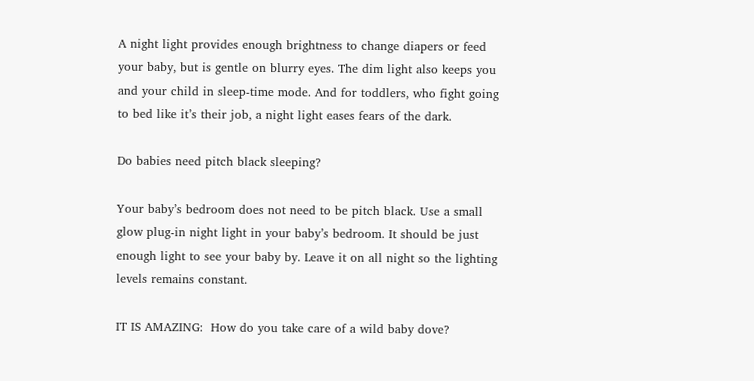A night light provides enough brightness to change diapers or feed your baby, but is gentle on blurry eyes. The dim light also keeps you and your child in sleep-time mode. And for toddlers, who fight going to bed like it’s their job, a night light eases fears of the dark.

Do babies need pitch black sleeping?

Your baby’s bedroom does not need to be pitch black. Use a small glow plug-in night light in your baby’s bedroom. It should be just enough light to see your baby by. Leave it on all night so the lighting levels remains constant.

IT IS AMAZING:  How do you take care of a wild baby dove?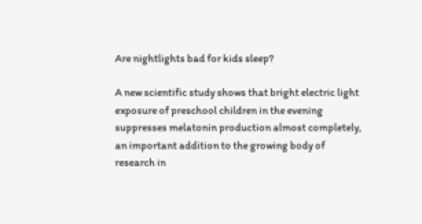Are nightlights bad for kids sleep?

A new scientific study shows that bright electric light exposure of preschool children in the evening suppresses melatonin production almost completely, an important addition to the growing body of research in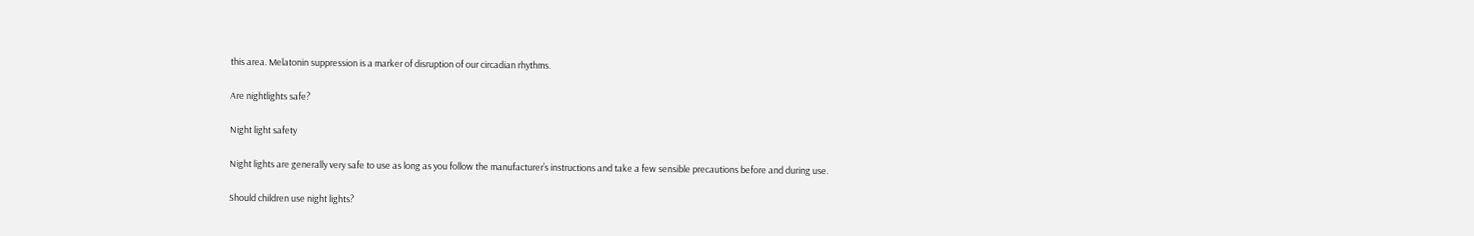this area. Melatonin suppression is a marker of disruption of our circadian rhythms.

Are nightlights safe?

Night light safety

Night lights are generally very safe to use as long as you follow the manufacturer’s instructions and take a few sensible precautions before and during use.

Should children use night lights?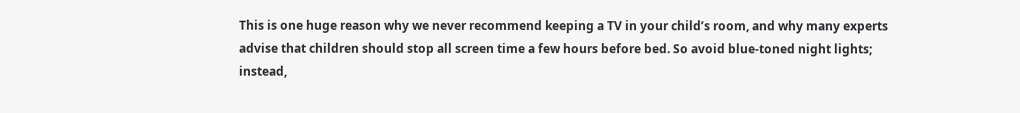This is one huge reason why we never recommend keeping a TV in your child’s room, and why many experts advise that children should stop all screen time a few hours before bed. So avoid blue-toned night lights; instead,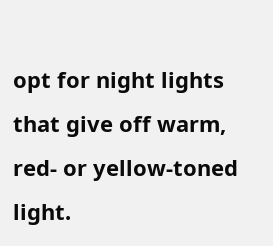opt for night lights that give off warm, red- or yellow-toned light.